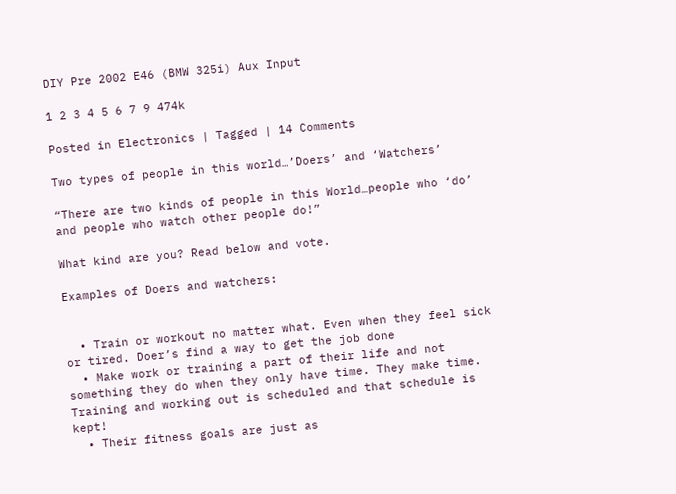DIY Pre 2002 E46 (BMW 325i) Aux Input

1 2 3 4 5 6 7 9 474k

Posted in Electronics | Tagged | 14 Comments

Two types of people in this world…’Doers’ and ‘Watchers’

“There are two kinds of people in this World…people who ‘do’ and people who watch other people do!”

What kind are you? Read below and vote.

Examples of Doers and watchers:


  • Train or workout no matter what. Even when they feel sick or tired. Doer’s find a way to get the job done
  • Make work or training a part of their life and not something they do when they only have time. They make time. Training and working out is scheduled and that schedule is kept!
  • Their fitness goals are just as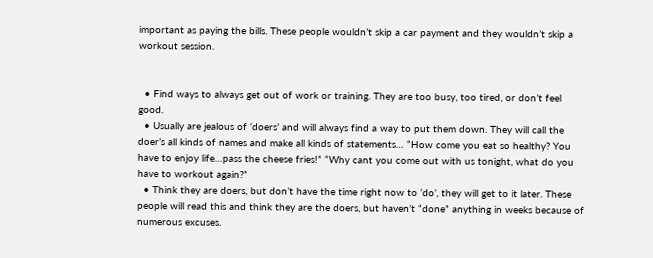important as paying the bills. These people wouldn’t skip a car payment and they wouldn’t skip a workout session.


  • Find ways to always get out of work or training. They are too busy, too tired, or don’t feel good.
  • Usually are jealous of ‘doers’ and will always find a way to put them down. They will call the doer’s all kinds of names and make all kinds of statements… “How come you eat so healthy? You have to enjoy life…pass the cheese fries!” “Why cant you come out with us tonight, what do you have to workout again?”
  • Think they are doers, but don’t have the time right now to ‘do’, they will get to it later. These people will read this and think they are the doers, but haven’t “done” anything in weeks because of numerous excuses.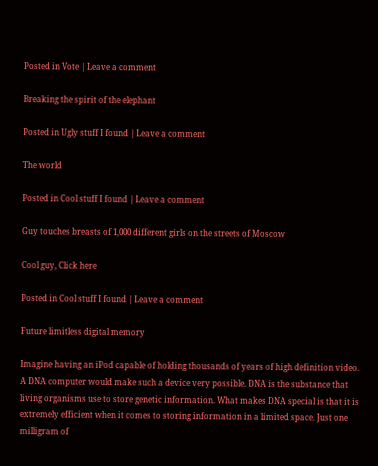Posted in Vote | Leave a comment

Breaking the spirit of the elephant

Posted in Ugly stuff I found | Leave a comment

The world

Posted in Cool stuff I found | Leave a comment

Guy touches breasts of 1,000 different girls on the streets of Moscow

Cool guy, Click here

Posted in Cool stuff I found | Leave a comment

Future limitless digital memory

Imagine having an iPod capable of holding thousands of years of high definition video. A DNA computer would make such a device very possible. DNA is the substance that living organisms use to store genetic information. What makes DNA special is that it is extremely efficient when it comes to storing information in a limited space. Just one milligram of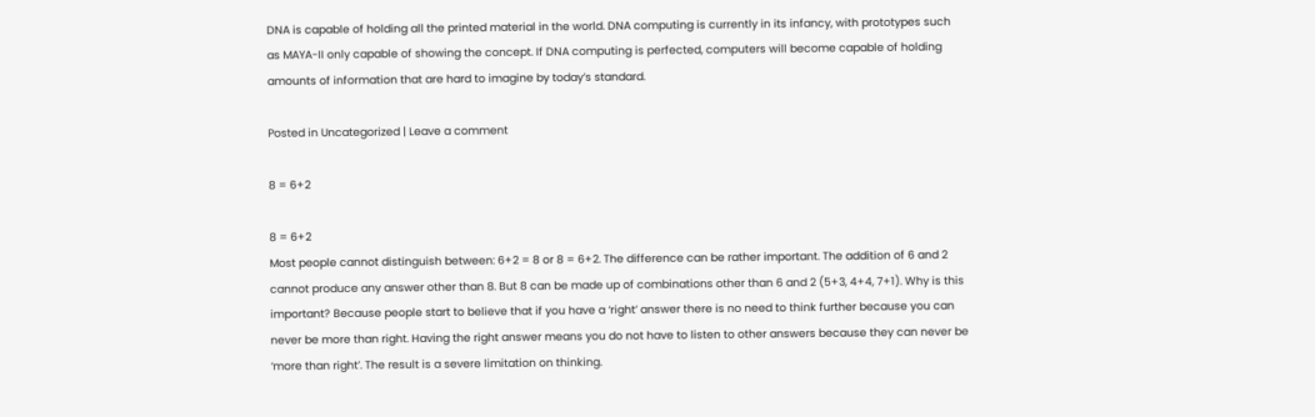DNA is capable of holding all the printed material in the world. DNA computing is currently in its infancy, with prototypes such as MAYA-II only capable of showing the concept. If DNA computing is perfected, computers will become capable of holding amounts of information that are hard to imagine by today’s standard.

Posted in Uncategorized | Leave a comment

8 = 6+2

8 = 6+2
Most people cannot distinguish between: 6+2 = 8 or 8 = 6+2. The difference can be rather important. The addition of 6 and 2 cannot produce any answer other than 8. But 8 can be made up of combinations other than 6 and 2 (5+3, 4+4, 7+1). Why is this important? Because people start to believe that if you have a ‘right’ answer there is no need to think further because you can never be more than right. Having the right answer means you do not have to listen to other answers because they can never be ‘more than right’. The result is a severe limitation on thinking.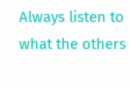Always listen to what the others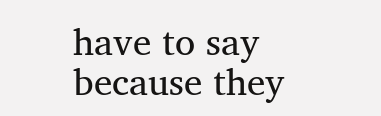have to say because they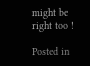might be right too !

Posted in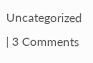Uncategorized | 3 Comments